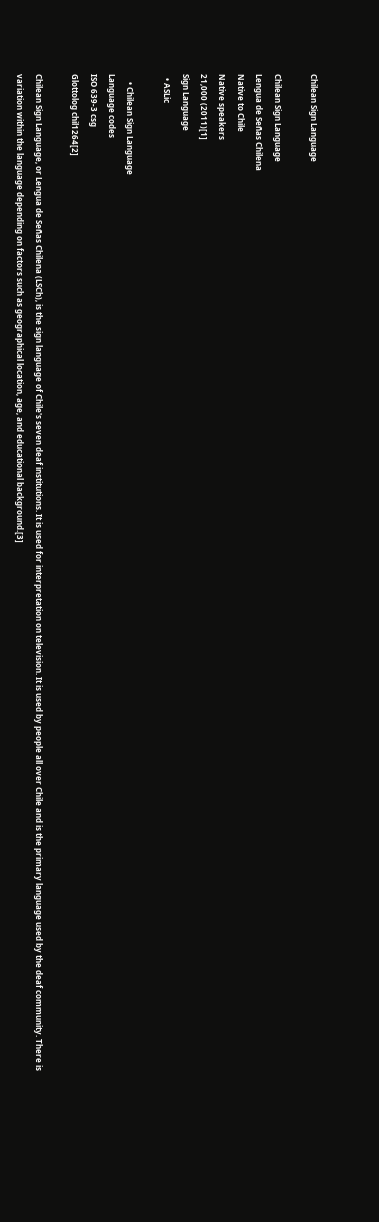Chilean Sign Language

Chilean Sign Language
Lengua de Señas Chilena
Native to Chile
Native speakers
21,000 (2011)[1]
Sign Language
  • ASLic

    • Chilean Sign Language
Language codes
ISO 639-3 csg
Glottolog chil1264[2]

Chilean Sign Language, or Lengua de Señas Chilena (LSCh), is the sign language of Chile's seven deaf institutions. It is used for interpretation on television. It is used by people all over Chile and is the primary language used by the deaf community. There is variation within the language depending on factors such as geographical location, age, and educational background.[3]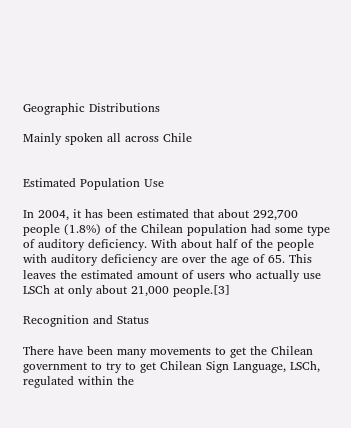Geographic Distributions

Mainly spoken all across Chile


Estimated Population Use

In 2004, it has been estimated that about 292,700 people (1.8%) of the Chilean population had some type of auditory deficiency. With about half of the people with auditory deficiency are over the age of 65. This leaves the estimated amount of users who actually use LSCh at only about 21,000 people.[3]

Recognition and Status

There have been many movements to get the Chilean government to try to get Chilean Sign Language, LSCh, regulated within the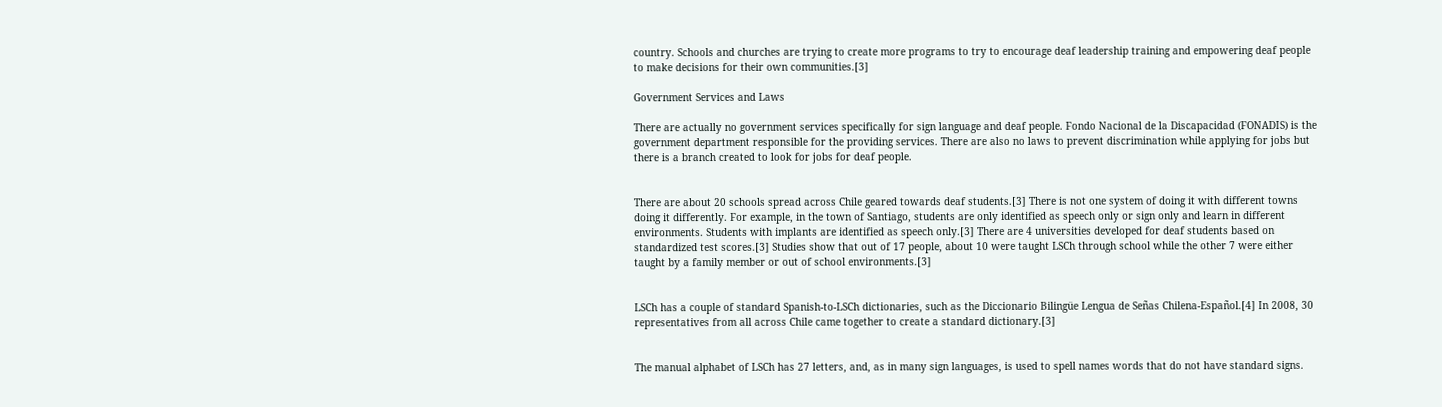country. Schools and churches are trying to create more programs to try to encourage deaf leadership training and empowering deaf people to make decisions for their own communities.[3]

Government Services and Laws

There are actually no government services specifically for sign language and deaf people. Fondo Nacional de la Discapacidad (FONADIS) is the government department responsible for the providing services. There are also no laws to prevent discrimination while applying for jobs but there is a branch created to look for jobs for deaf people.


There are about 20 schools spread across Chile geared towards deaf students.[3] There is not one system of doing it with different towns doing it differently. For example, in the town of Santiago, students are only identified as speech only or sign only and learn in different environments. Students with implants are identified as speech only.[3] There are 4 universities developed for deaf students based on standardized test scores.[3] Studies show that out of 17 people, about 10 were taught LSCh through school while the other 7 were either taught by a family member or out of school environments.[3]


LSCh has a couple of standard Spanish-to-LSCh dictionaries, such as the Diccionario Bilingüe Lengua de Señas Chilena-Español.[4] In 2008, 30 representatives from all across Chile came together to create a standard dictionary.[3]


The manual alphabet of LSCh has 27 letters, and, as in many sign languages, is used to spell names words that do not have standard signs.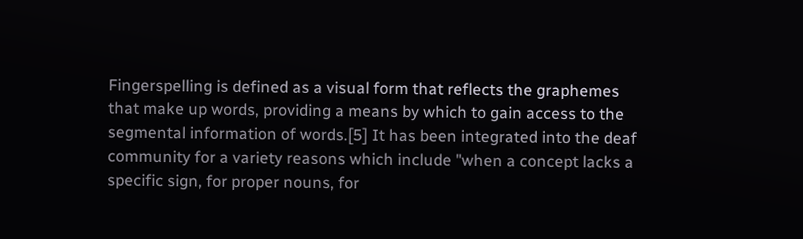Fingerspelling is defined as a visual form that reflects the graphemes that make up words, providing a means by which to gain access to the segmental information of words.[5] It has been integrated into the deaf community for a variety reasons which include "when a concept lacks a specific sign, for proper nouns, for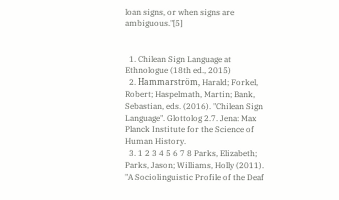loan signs, or when signs are ambiguous."[5]


  1. Chilean Sign Language at Ethnologue (18th ed., 2015)
  2. Hammarström, Harald; Forkel, Robert; Haspelmath, Martin; Bank, Sebastian, eds. (2016). "Chilean Sign Language". Glottolog 2.7. Jena: Max Planck Institute for the Science of Human History.
  3. 1 2 3 4 5 6 7 8 Parks, Elizabeth; Parks, Jason; Williams, Holly (2011). "A Sociolinguistic Profile of the Deaf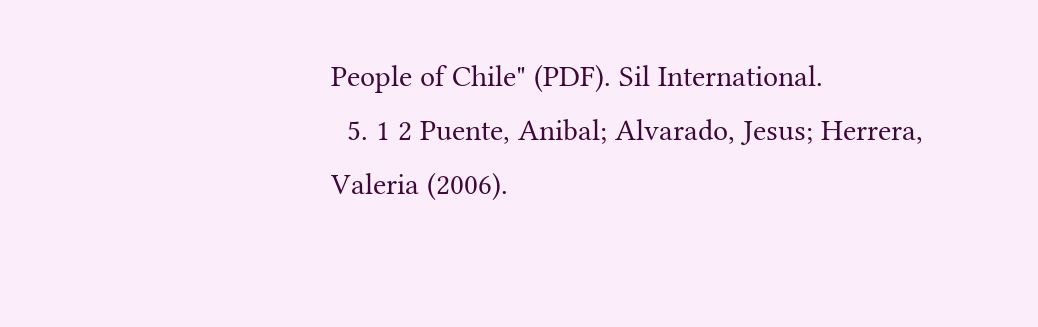People of Chile" (PDF). Sil International.
  5. 1 2 Puente, Anibal; Alvarado, Jesus; Herrera, Valeria (2006).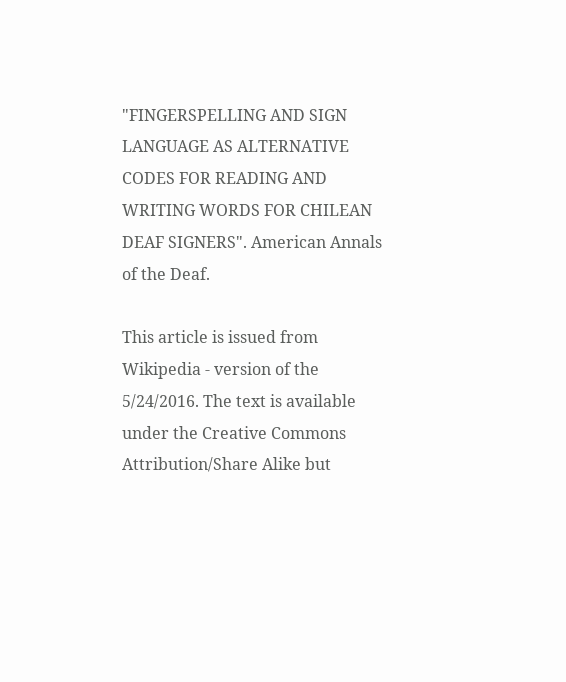"FINGERSPELLING AND SIGN LANGUAGE AS ALTERNATIVE CODES FOR READING AND WRITING WORDS FOR CHILEAN DEAF SIGNERS". American Annals of the Deaf.

This article is issued from Wikipedia - version of the 5/24/2016. The text is available under the Creative Commons Attribution/Share Alike but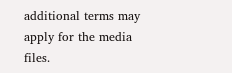additional terms may apply for the media files.